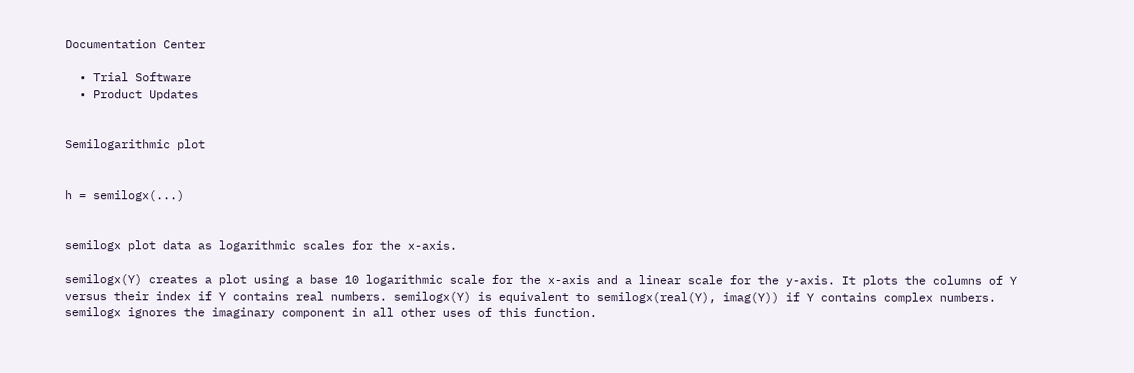Documentation Center

  • Trial Software
  • Product Updates


Semilogarithmic plot


h = semilogx(...)


semilogx plot data as logarithmic scales for the x-axis.

semilogx(Y) creates a plot using a base 10 logarithmic scale for the x-axis and a linear scale for the y-axis. It plots the columns of Y versus their index if Y contains real numbers. semilogx(Y) is equivalent to semilogx(real(Y), imag(Y)) if Y contains complex numbers. semilogx ignores the imaginary component in all other uses of this function.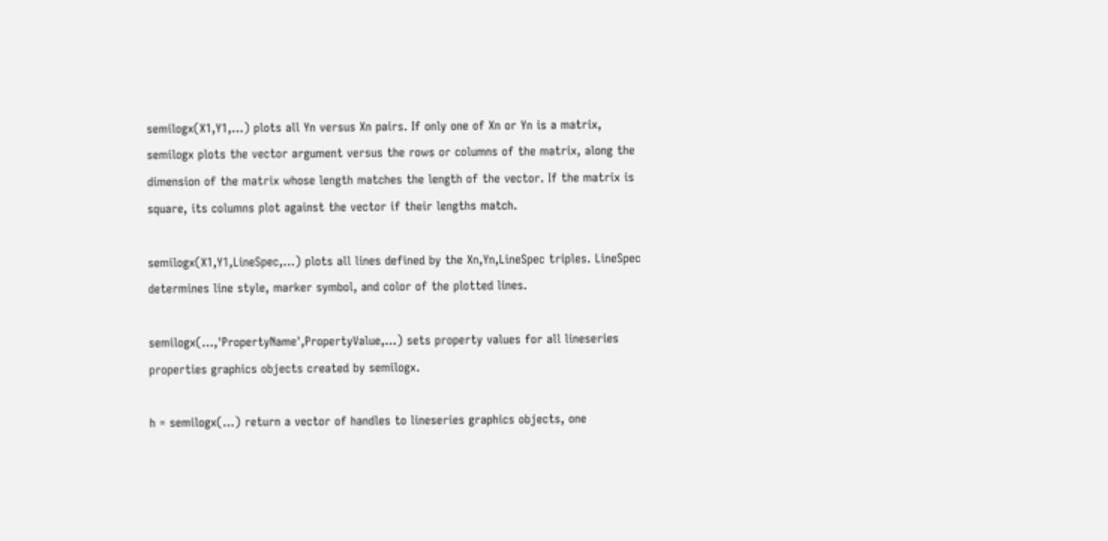semilogx(X1,Y1,...) plots all Yn versus Xn pairs. If only one of Xn or Yn is a matrix, semilogx plots the vector argument versus the rows or columns of the matrix, along the dimension of the matrix whose length matches the length of the vector. If the matrix is square, its columns plot against the vector if their lengths match.

semilogx(X1,Y1,LineSpec,...) plots all lines defined by the Xn,Yn,LineSpec triples. LineSpec determines line style, marker symbol, and color of the plotted lines.

semilogx(...,'PropertyName',PropertyValue,...) sets property values for all lineseries properties graphics objects created by semilogx.

h = semilogx(...) return a vector of handles to lineseries graphics objects, one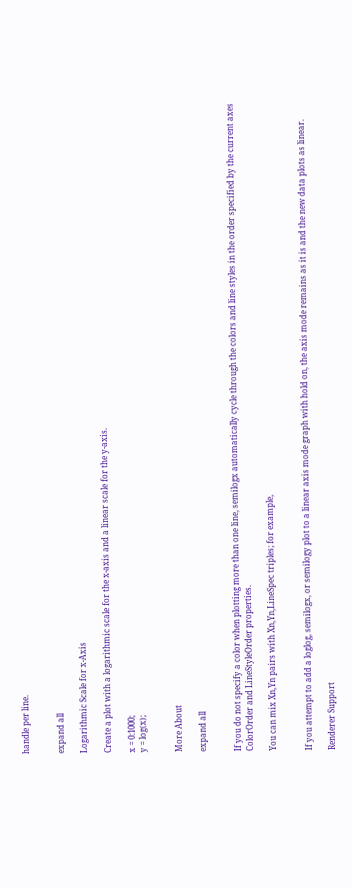handle per line.


expand all

Logarithmic Scale for x-Axis

Create a plot with a logarithmic scale for the x-axis and a linear scale for the y-axis.

x = 0:1000;
y = log(x);


More About

expand all


If you do not specify a color when plotting more than one line, semilogx automatically cycle through the colors and line styles in the order specified by the current axes ColorOrder and LineStyleOrder properties.

You can mix Xn,Yn pairs with Xn,Yn,LineSpec triples; for example,


If you attempt to add a loglog, semilogx, or semilogy plot to a linear axis mode graph with hold on, the axis mode remains as it is and the new data plots as linear.

Renderer Support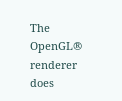The OpenGL® renderer does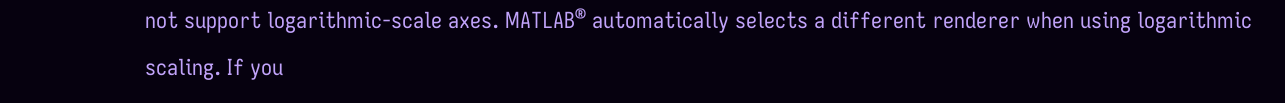not support logarithmic-scale axes. MATLAB® automatically selects a different renderer when using logarithmic scaling. If you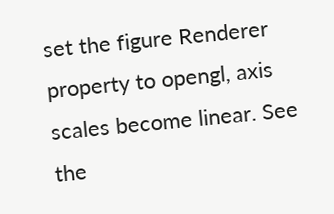set the figure Renderer property to opengl, axis scales become linear. See the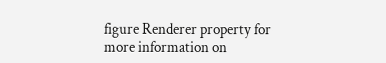figure Renderer property for more information on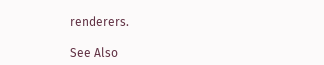renderers.

See Also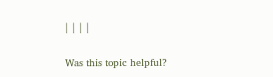| | | |

Was this topic helpful?